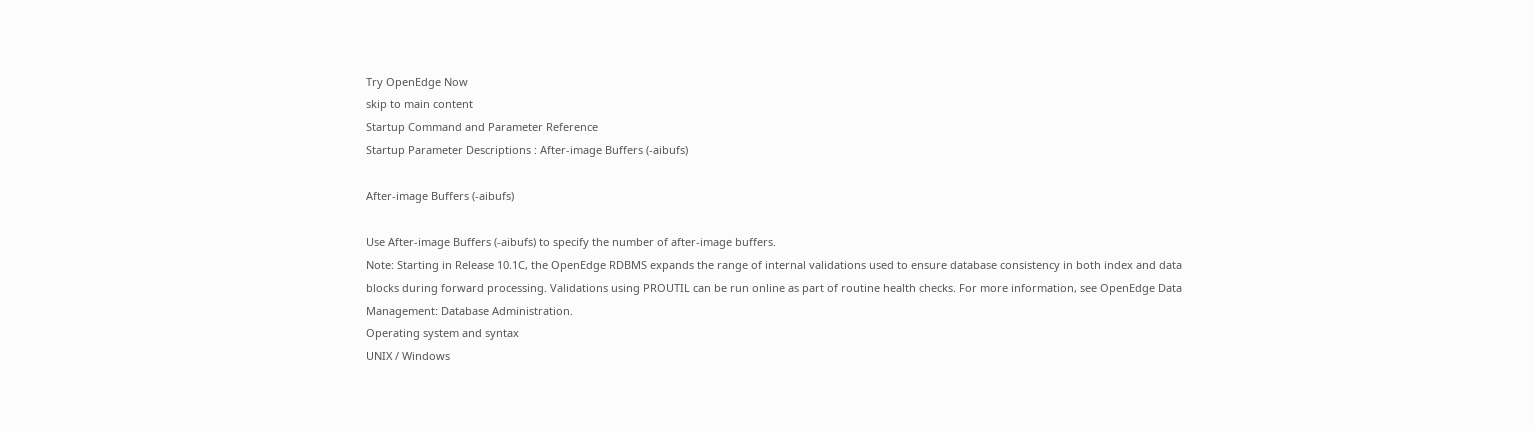Try OpenEdge Now
skip to main content
Startup Command and Parameter Reference
Startup Parameter Descriptions : After-image Buffers (-aibufs)

After-image Buffers (-aibufs)

Use After-image Buffers (-aibufs) to specify the number of after-image buffers.
Note: Starting in Release 10.1C, the OpenEdge RDBMS expands the range of internal validations used to ensure database consistency in both index and data blocks during forward processing. Validations using PROUTIL can be run online as part of routine health checks. For more information, see OpenEdge Data Management: Database Administration.
Operating system and syntax
UNIX / Windows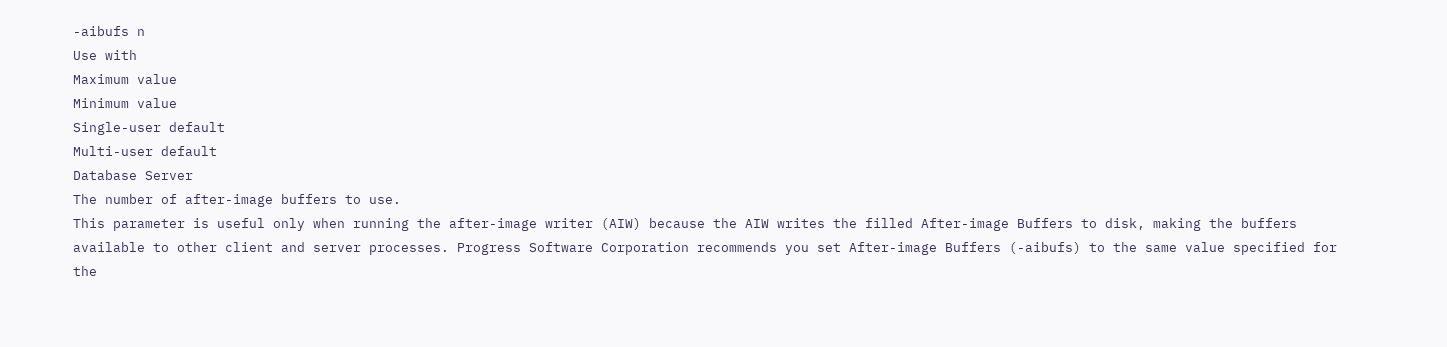-aibufs n
Use with
Maximum value
Minimum value
Single-user default
Multi-user default
Database Server
The number of after-image buffers to use.
This parameter is useful only when running the after-image writer (AIW) because the AIW writes the filled After-image Buffers to disk, making the buffers available to other client and server processes. Progress Software Corporation recommends you set After-image Buffers (-aibufs) to the same value specified for the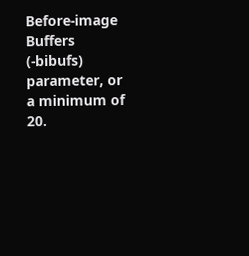Before-image Buffers (-bibufs) parameter, or a minimum of 20.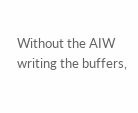Without the AIW writing the buffers,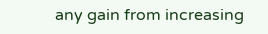any gain from increasing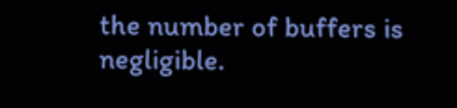the number of buffers is negligible.